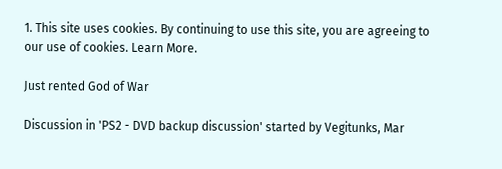1. This site uses cookies. By continuing to use this site, you are agreeing to our use of cookies. Learn More.

Just rented God of War

Discussion in 'PS2 - DVD backup discussion' started by Vegitunks, Mar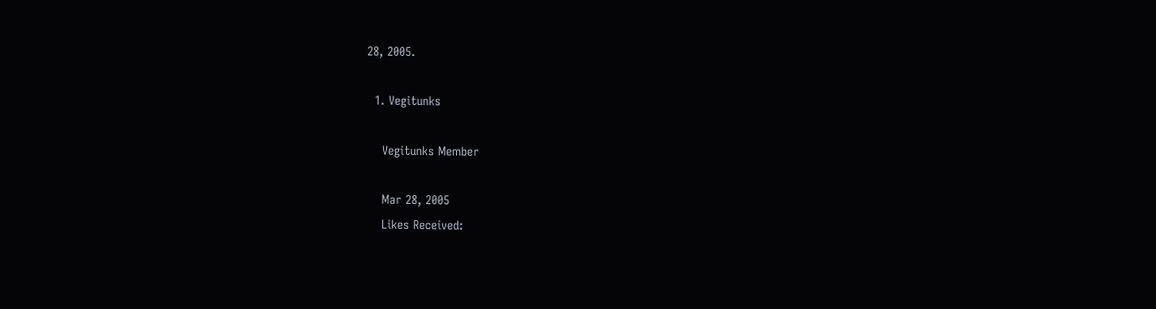28, 2005.

  1. Vegitunks

    Vegitunks Member

    Mar 28, 2005
    Likes Received: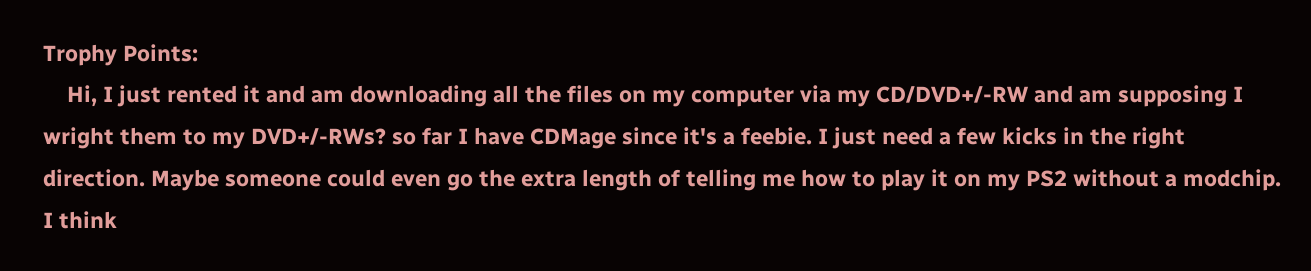Trophy Points:
    Hi, I just rented it and am downloading all the files on my computer via my CD/DVD+/-RW and am supposing I wright them to my DVD+/-RWs? so far I have CDMage since it's a feebie. I just need a few kicks in the right direction. Maybe someone could even go the extra length of telling me how to play it on my PS2 without a modchip. I think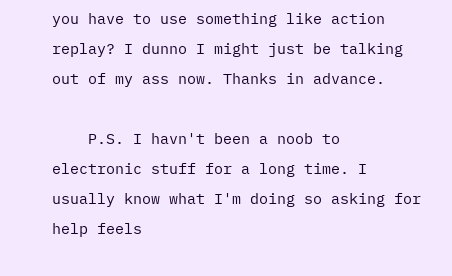you have to use something like action replay? I dunno I might just be talking out of my ass now. Thanks in advance.

    P.S. I havn't been a noob to electronic stuff for a long time. I usually know what I'm doing so asking for help feels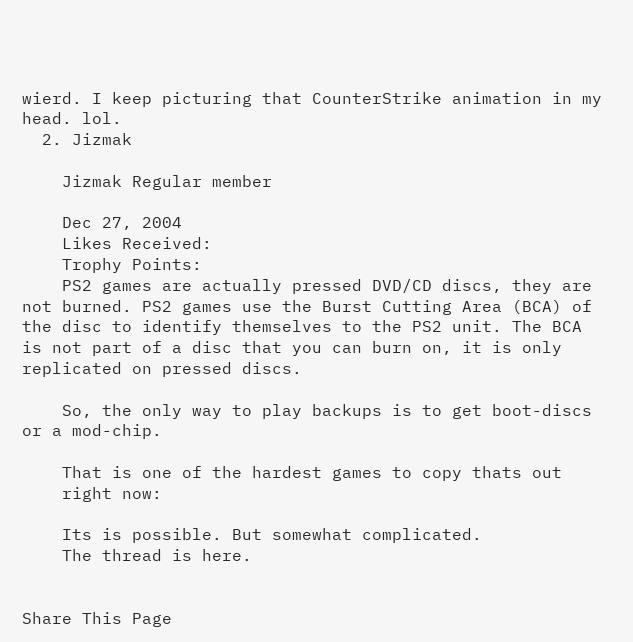wierd. I keep picturing that CounterStrike animation in my head. lol.
  2. Jizmak

    Jizmak Regular member

    Dec 27, 2004
    Likes Received:
    Trophy Points:
    PS2 games are actually pressed DVD/CD discs, they are not burned. PS2 games use the Burst Cutting Area (BCA) of the disc to identify themselves to the PS2 unit. The BCA is not part of a disc that you can burn on, it is only replicated on pressed discs.

    So, the only way to play backups is to get boot-discs or a mod-chip.

    That is one of the hardest games to copy thats out
    right now:

    Its is possible. But somewhat complicated.
    The thread is here.


Share This Page